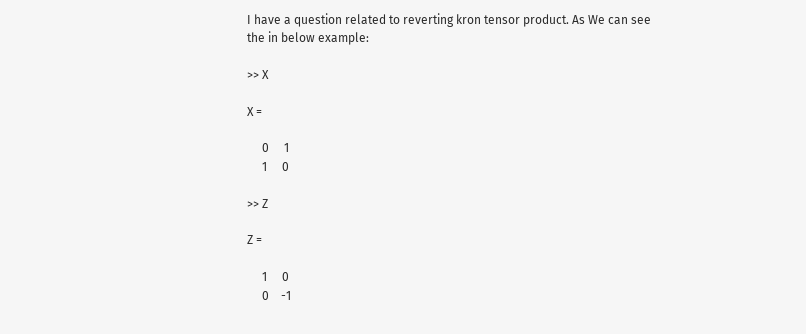I have a question related to reverting kron tensor product. As We can see the in below example:

>> X

X =

     0     1
     1     0

>> Z

Z =

     1     0
     0    -1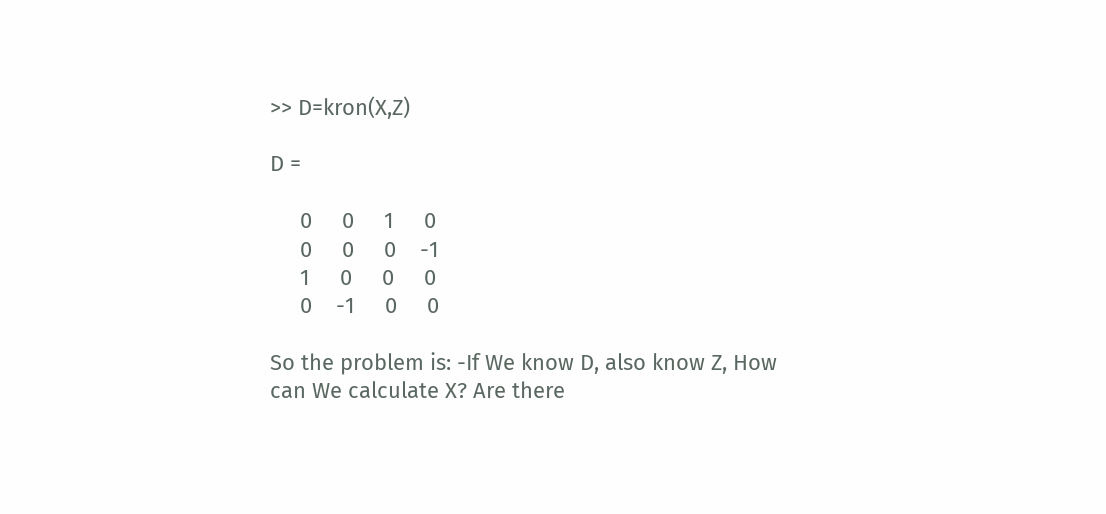>> D=kron(X,Z)

D =

     0     0     1     0
     0     0     0    -1
     1     0     0     0
     0    -1     0     0

So the problem is: -If We know D, also know Z, How can We calculate X? Are there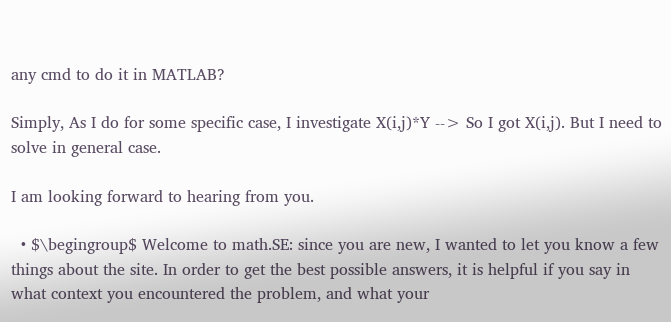any cmd to do it in MATLAB?

Simply, As I do for some specific case, I investigate X(i,j)*Y --> So I got X(i,j). But I need to solve in general case.

I am looking forward to hearing from you.

  • $\begingroup$ Welcome to math.SE: since you are new, I wanted to let you know a few things about the site. In order to get the best possible answers, it is helpful if you say in what context you encountered the problem, and what your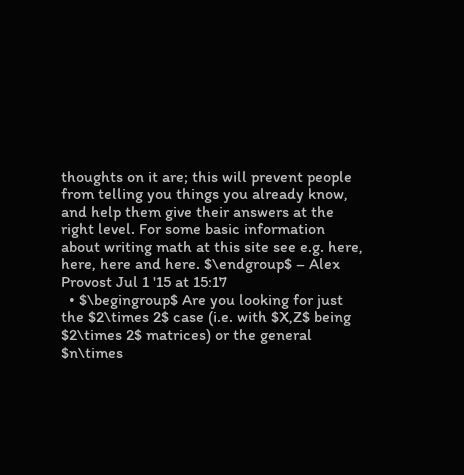thoughts on it are; this will prevent people from telling you things you already know, and help them give their answers at the right level. For some basic information about writing math at this site see e.g. here, here, here and here. $\endgroup$ – Alex Provost Jul 1 '15 at 15:17
  • $\begingroup$ Are you looking for just the $2\times 2$ case (i.e. with $X,Z$ being $2\times 2$ matrices) or the general $n\times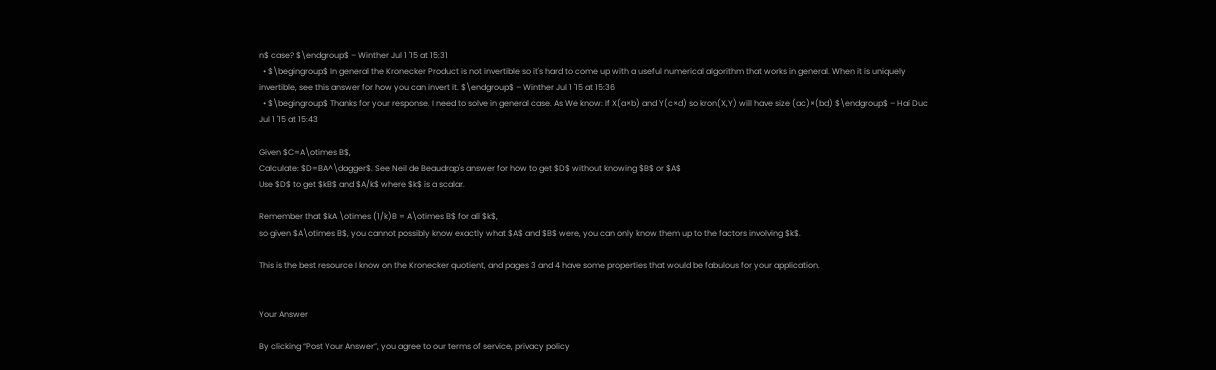n$ case? $\endgroup$ – Winther Jul 1 '15 at 15:31
  • $\begingroup$ In general the Kronecker Product is not invertible so it's hard to come up with a useful numerical algorithm that works in general. When it is uniquely invertible, see this answer for how you can invert it. $\endgroup$ – Winther Jul 1 '15 at 15:36
  • $\begingroup$ Thanks for your response. I need to solve in general case. As We know: If X(a×b) and Y(c×d) so kron(X,Y) will have size (ac)×(bd) $\endgroup$ – Hai Duc Jul 1 '15 at 15:43

Given $C=A\otimes B$,
Calculate: $D=BA^\dagger$. See Neil de Beaudrap's answer for how to get $D$ without knowing $B$ or $A$
Use $D$ to get $kB$ and $A/k$ where $k$ is a scalar.

Remember that $kA \otimes (1/k)B = A\otimes B$ for all $k$,
so given $A\otimes B$, you cannot possibly know exactly what $A$ and $B$ were, you can only know them up to the factors involving $k$.

This is the best resource I know on the Kronecker quotient, and pages 3 and 4 have some properties that would be fabulous for your application.


Your Answer

By clicking “Post Your Answer”, you agree to our terms of service, privacy policy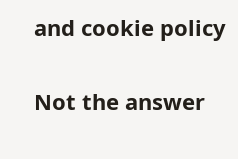and cookie policy

Not the answer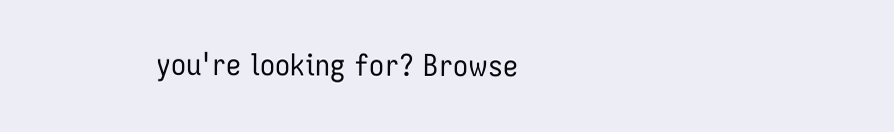you're looking for? Browse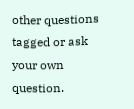other questions tagged or ask your own question.